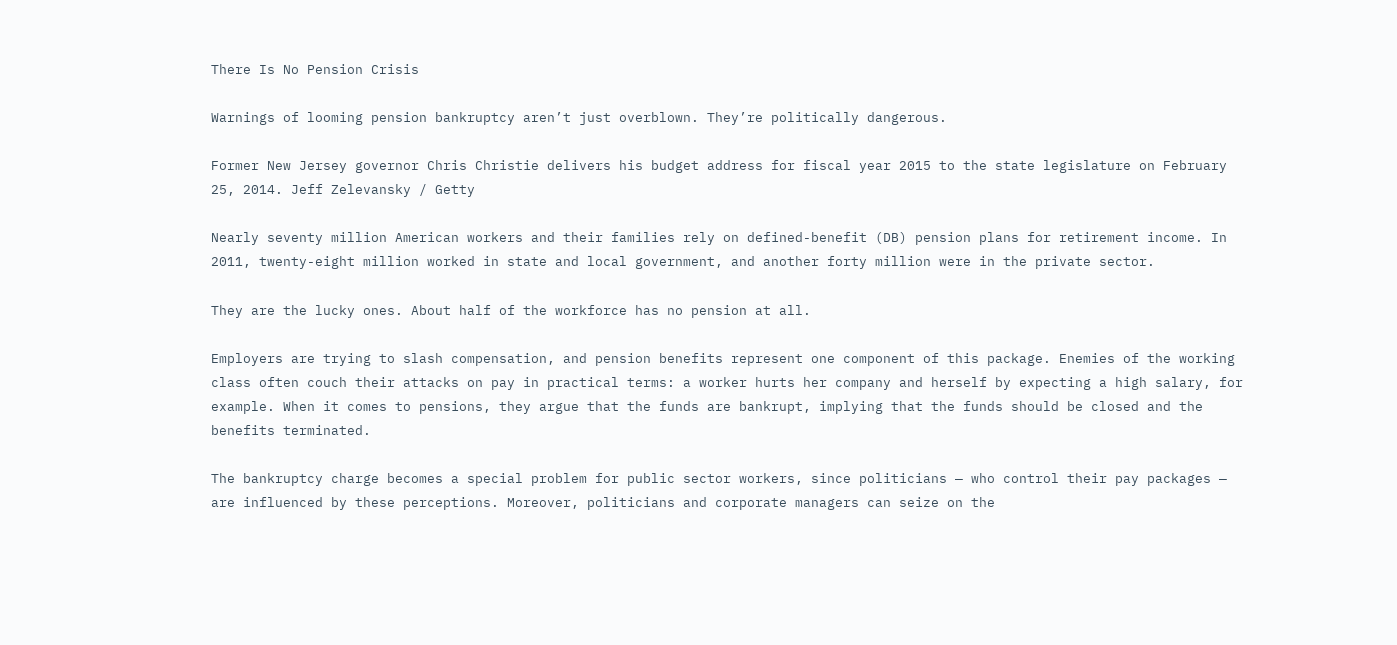There Is No Pension Crisis

Warnings of looming pension bankruptcy aren’t just overblown. They’re politically dangerous.

Former New Jersey governor Chris Christie delivers his budget address for fiscal year 2015 to the state legislature on February 25, 2014. Jeff Zelevansky / Getty

Nearly seventy million American workers and their families rely on defined-benefit (DB) pension plans for retirement income. In 2011, twenty-eight million worked in state and local government, and another forty million were in the private sector.

They are the lucky ones. About half of the workforce has no pension at all.

Employers are trying to slash compensation, and pension benefits represent one component of this package. Enemies of the working class often couch their attacks on pay in practical terms: a worker hurts her company and herself by expecting a high salary, for example. When it comes to pensions, they argue that the funds are bankrupt, implying that the funds should be closed and the benefits terminated.

The bankruptcy charge becomes a special problem for public sector workers, since politicians — who control their pay packages — are influenced by these perceptions. Moreover, politicians and corporate managers can seize on the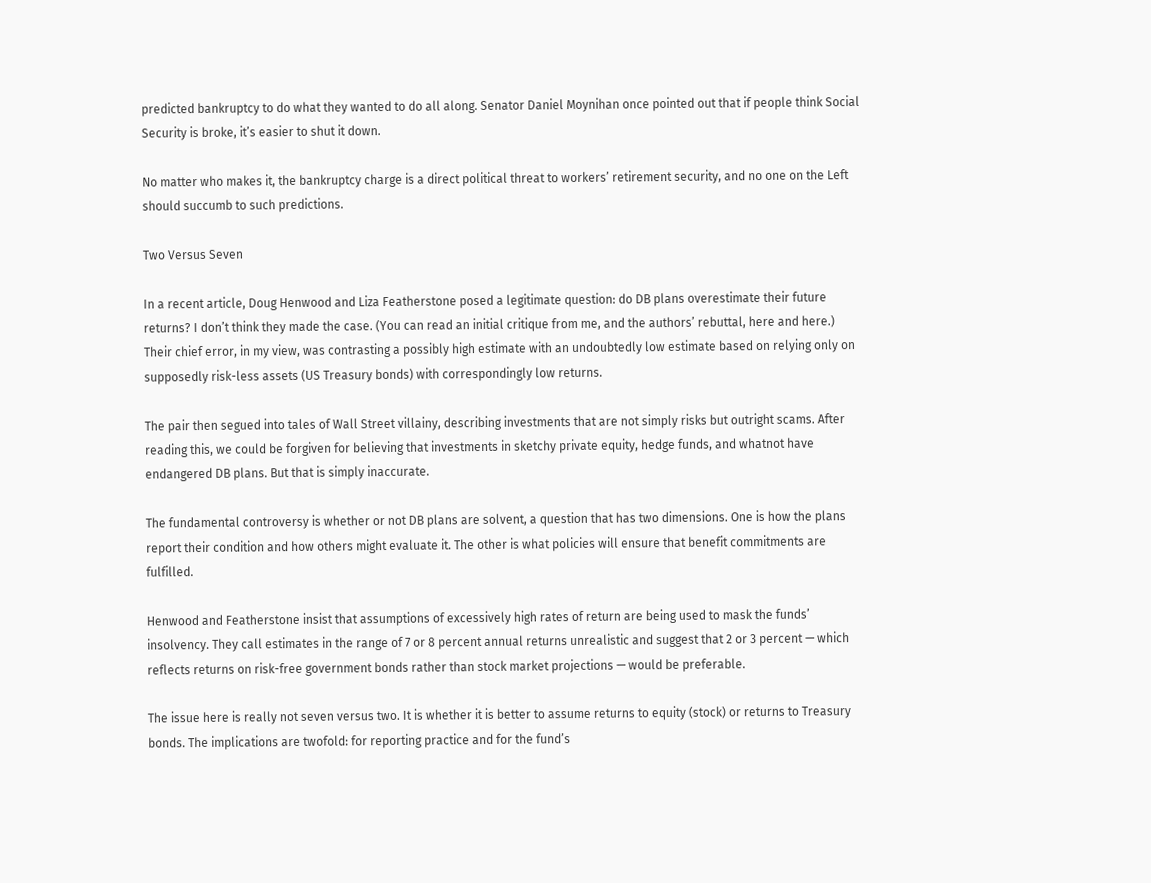predicted bankruptcy to do what they wanted to do all along. Senator Daniel Moynihan once pointed out that if people think Social Security is broke, it’s easier to shut it down.

No matter who makes it, the bankruptcy charge is a direct political threat to workers’ retirement security, and no one on the Left should succumb to such predictions.

Two Versus Seven

In a recent article, Doug Henwood and Liza Featherstone posed a legitimate question: do DB plans overestimate their future returns? I don’t think they made the case. (You can read an initial critique from me, and the authors’ rebuttal, here and here.) Their chief error, in my view, was contrasting a possibly high estimate with an undoubtedly low estimate based on relying only on supposedly risk-less assets (US Treasury bonds) with correspondingly low returns.

The pair then segued into tales of Wall Street villainy, describing investments that are not simply risks but outright scams. After reading this, we could be forgiven for believing that investments in sketchy private equity, hedge funds, and whatnot have endangered DB plans. But that is simply inaccurate.

The fundamental controversy is whether or not DB plans are solvent, a question that has two dimensions. One is how the plans report their condition and how others might evaluate it. The other is what policies will ensure that benefit commitments are fulfilled.

Henwood and Featherstone insist that assumptions of excessively high rates of return are being used to mask the funds’ insolvency. They call estimates in the range of 7 or 8 percent annual returns unrealistic and suggest that 2 or 3 percent — which reflects returns on risk-free government bonds rather than stock market projections — would be preferable.

The issue here is really not seven versus two. It is whether it is better to assume returns to equity (stock) or returns to Treasury bonds. The implications are twofold: for reporting practice and for the fund’s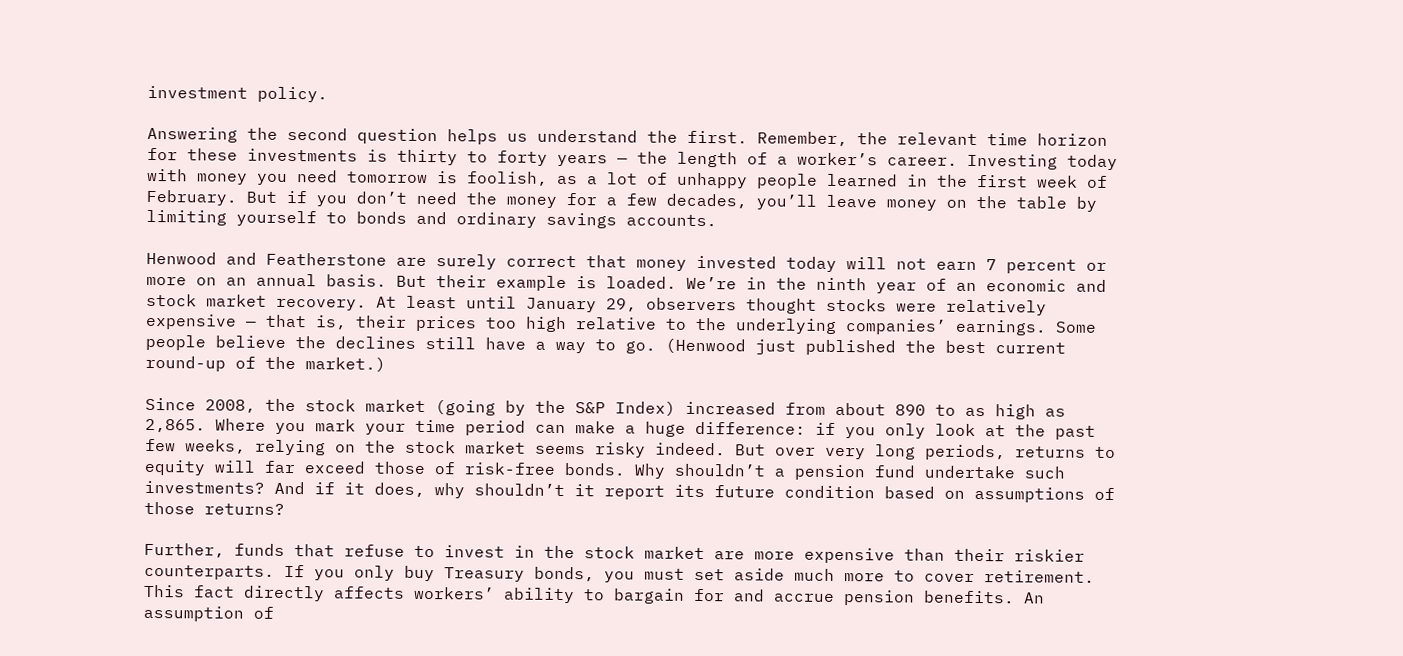investment policy.

Answering the second question helps us understand the first. Remember, the relevant time horizon for these investments is thirty to forty years — the length of a worker’s career. Investing today with money you need tomorrow is foolish, as a lot of unhappy people learned in the first week of February. But if you don’t need the money for a few decades, you’ll leave money on the table by limiting yourself to bonds and ordinary savings accounts.

Henwood and Featherstone are surely correct that money invested today will not earn 7 percent or more on an annual basis. But their example is loaded. We’re in the ninth year of an economic and stock market recovery. At least until January 29, observers thought stocks were relatively expensive — that is, their prices too high relative to the underlying companies’ earnings. Some people believe the declines still have a way to go. (Henwood just published the best current round-up of the market.)

Since 2008, the stock market (going by the S&P Index) increased from about 890 to as high as 2,865. Where you mark your time period can make a huge difference: if you only look at the past few weeks, relying on the stock market seems risky indeed. But over very long periods, returns to equity will far exceed those of risk-free bonds. Why shouldn’t a pension fund undertake such investments? And if it does, why shouldn’t it report its future condition based on assumptions of those returns?

Further, funds that refuse to invest in the stock market are more expensive than their riskier counterparts. If you only buy Treasury bonds, you must set aside much more to cover retirement. This fact directly affects workers’ ability to bargain for and accrue pension benefits. An assumption of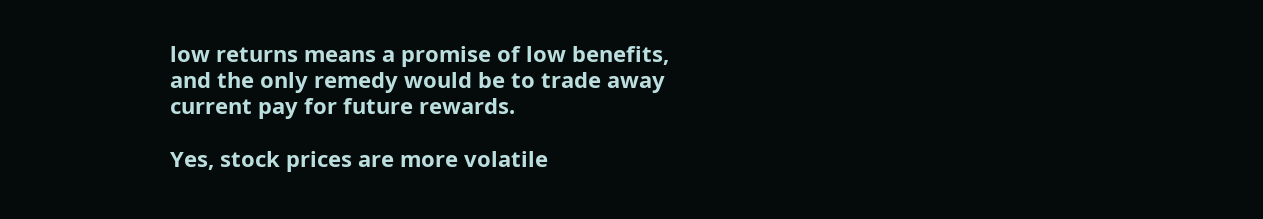low returns means a promise of low benefits, and the only remedy would be to trade away current pay for future rewards.

Yes, stock prices are more volatile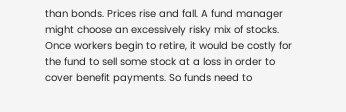than bonds. Prices rise and fall. A fund manager might choose an excessively risky mix of stocks. Once workers begin to retire, it would be costly for the fund to sell some stock at a loss in order to cover benefit payments. So funds need to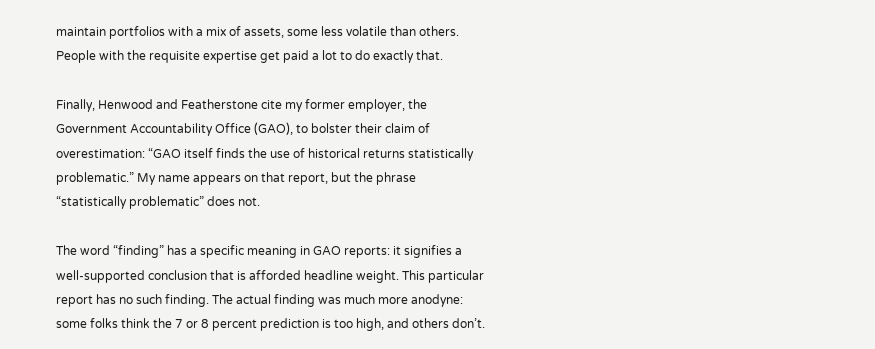maintain portfolios with a mix of assets, some less volatile than others. People with the requisite expertise get paid a lot to do exactly that.

Finally, Henwood and Featherstone cite my former employer, the Government Accountability Office (GAO), to bolster their claim of overestimation: “GAO itself finds the use of historical returns statistically problematic.” My name appears on that report, but the phrase “statistically problematic” does not.

The word “finding” has a specific meaning in GAO reports: it signifies a well-supported conclusion that is afforded headline weight. This particular report has no such finding. The actual finding was much more anodyne: some folks think the 7 or 8 percent prediction is too high, and others don’t.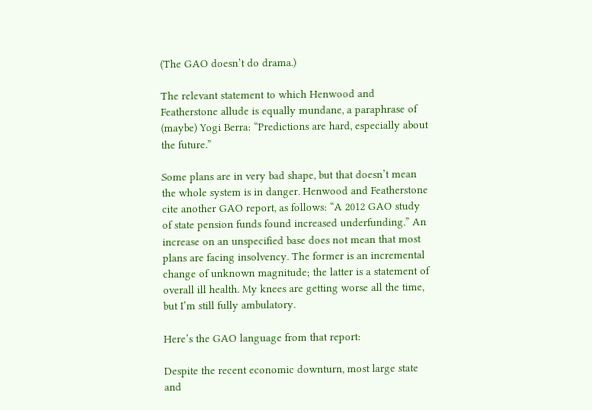(The GAO doesn’t do drama.)

The relevant statement to which Henwood and Featherstone allude is equally mundane, a paraphrase of (maybe) Yogi Berra: “Predictions are hard, especially about the future.”

Some plans are in very bad shape, but that doesn’t mean the whole system is in danger. Henwood and Featherstone cite another GAO report, as follows: “A 2012 GAO study of state pension funds found increased underfunding.” An increase on an unspecified base does not mean that most plans are facing insolvency. The former is an incremental change of unknown magnitude; the latter is a statement of overall ill health. My knees are getting worse all the time, but I’m still fully ambulatory.

Here’s the GAO language from that report:

Despite the recent economic downturn, most large state and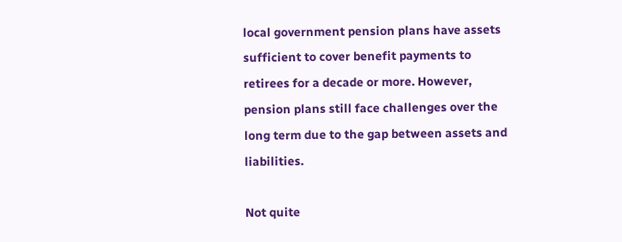local government pension plans have assets sufficient to cover benefit payments to retirees for a decade or more. However, pension plans still face challenges over the long term due to the gap between assets and liabilities.

Not quite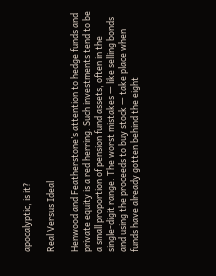apocalyptic, is it?

Real Versus Ideal

Henwood and Featherstone’s attention to hedge funds and private equity is a red herring. Such investments tend to be a small proportion of pension fund assets, often in the single-digit range. The worst mistakes — like selling bonds and using the proceeds to buy stock — take place when funds have already gotten behind the eight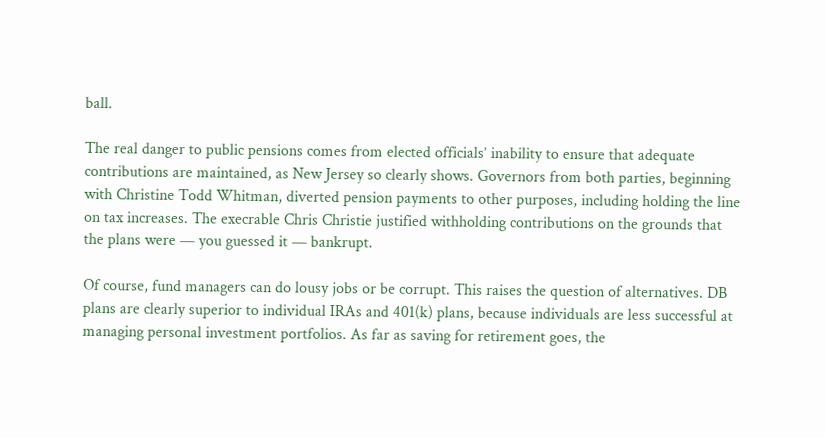ball.

The real danger to public pensions comes from elected officials’ inability to ensure that adequate contributions are maintained, as New Jersey so clearly shows. Governors from both parties, beginning with Christine Todd Whitman, diverted pension payments to other purposes, including holding the line on tax increases. The execrable Chris Christie justified withholding contributions on the grounds that the plans were — you guessed it — bankrupt.

Of course, fund managers can do lousy jobs or be corrupt. This raises the question of alternatives. DB plans are clearly superior to individual IRAs and 401(k) plans, because individuals are less successful at managing personal investment portfolios. As far as saving for retirement goes, the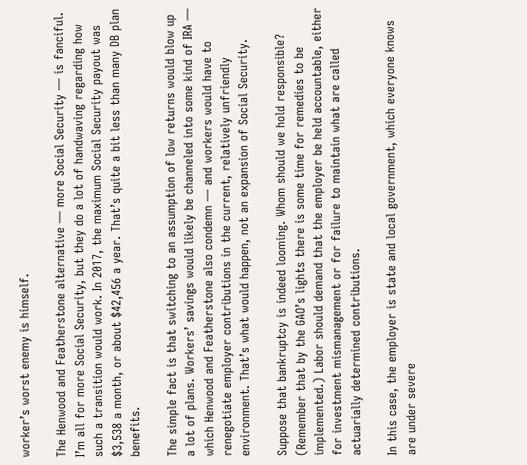worker’s worst enemy is himself.

The Henwood and Featherstone alternative — more Social Security — is fanciful. I’m all for more Social Security, but they do a lot of handwaving regarding how such a transition would work. In 2017, the maximum Social Security payout was $3,538 a month, or about $42,456 a year. That’s quite a bit less than many DB plan benefits.

The simple fact is that switching to an assumption of low returns would blow up a lot of plans. Workers’ savings would likely be channeled into some kind of IRA — which Henwood and Featherstone also condemn — and workers would have to renegotiate employer contributions in the current, relatively unfriendly environment. That’s what would happen, not an expansion of Social Security.

Suppose that bankruptcy is indeed looming. Whom should we hold responsible? (Remember that by the GAO’s lights there is some time for remedies to be implemented.) Labor should demand that the employer be held accountable, either for investment mismanagement or for failure to maintain what are called actuarially determined contributions.

In this case, the employer is state and local government, which everyone knows are under severe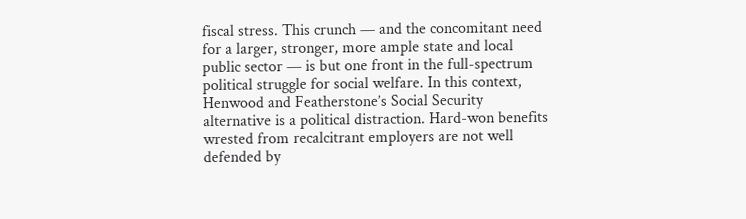fiscal stress. This crunch — and the concomitant need for a larger, stronger, more ample state and local public sector — is but one front in the full-spectrum political struggle for social welfare. In this context, Henwood and Featherstone’s Social Security alternative is a political distraction. Hard-won benefits wrested from recalcitrant employers are not well defended by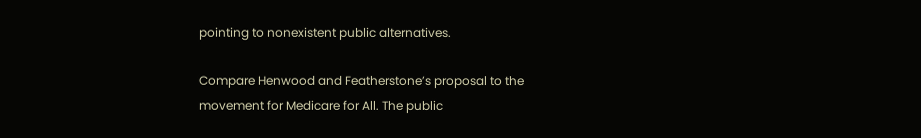pointing to nonexistent public alternatives.

Compare Henwood and Featherstone’s proposal to the movement for Medicare for All. The public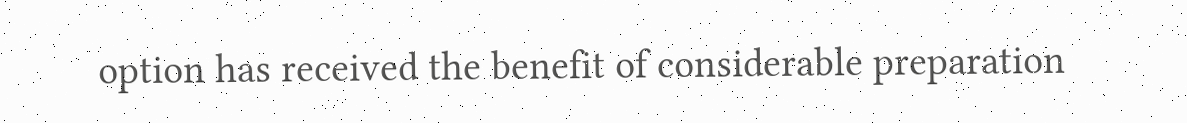option has received the benefit of considerable preparation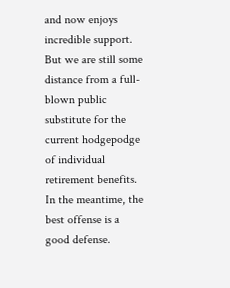and now enjoys incredible support. But we are still some distance from a full-blown public substitute for the current hodgepodge of individual retirement benefits. In the meantime, the best offense is a good defense.